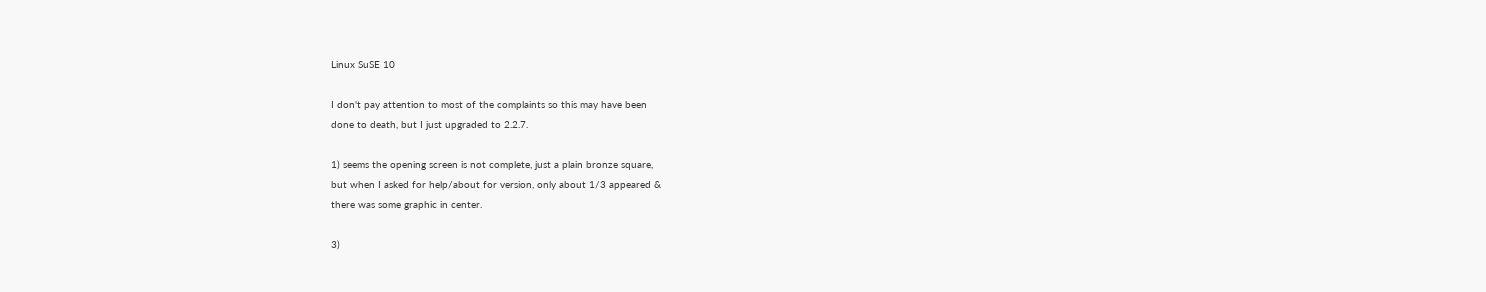Linux SuSE 10

I don't pay attention to most of the complaints so this may have been
done to death, but I just upgraded to 2.2.7.

1) seems the opening screen is not complete, just a plain bronze square,
but when I asked for help/about for version, only about 1/3 appeared &
there was some graphic in center.

3)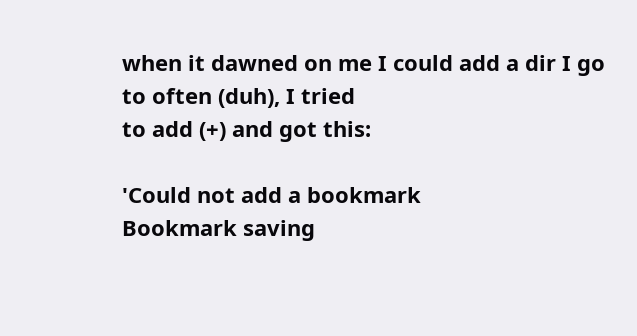when it dawned on me I could add a dir I go to often (duh), I tried
to add (+) and got this:

'Could not add a bookmark
Bookmark saving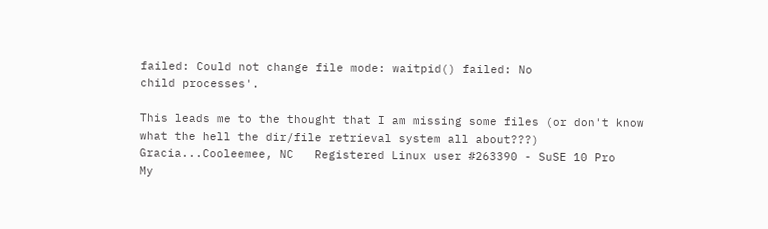failed: Could not change file mode: waitpid() failed: No
child processes'.

This leads me to the thought that I am missing some files (or don't know
what the hell the dir/file retrieval system all about???)
Gracia...Cooleemee, NC   Registered Linux user #263390 - SuSE 10 Pro
My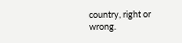country, right or wrong.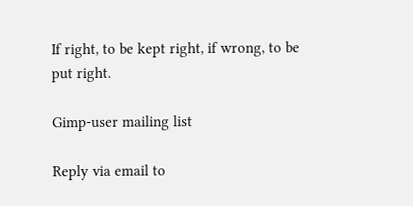If right, to be kept right, if wrong, to be
put right.

Gimp-user mailing list

Reply via email to